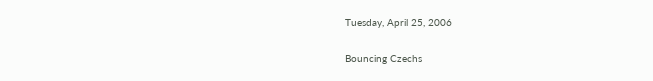Tuesday, April 25, 2006

Bouncing Czechs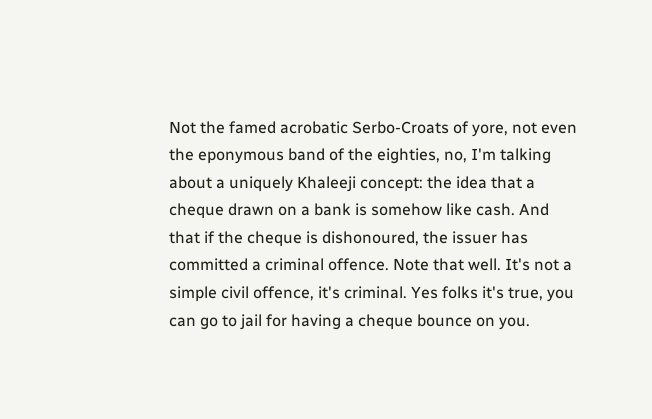Not the famed acrobatic Serbo-Croats of yore, not even the eponymous band of the eighties, no, I'm talking about a uniquely Khaleeji concept: the idea that a cheque drawn on a bank is somehow like cash. And that if the cheque is dishonoured, the issuer has committed a criminal offence. Note that well. It's not a simple civil offence, it's criminal. Yes folks it's true, you can go to jail for having a cheque bounce on you.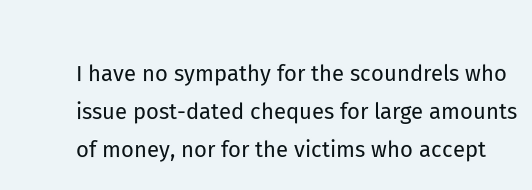I have no sympathy for the scoundrels who issue post-dated cheques for large amounts of money, nor for the victims who accept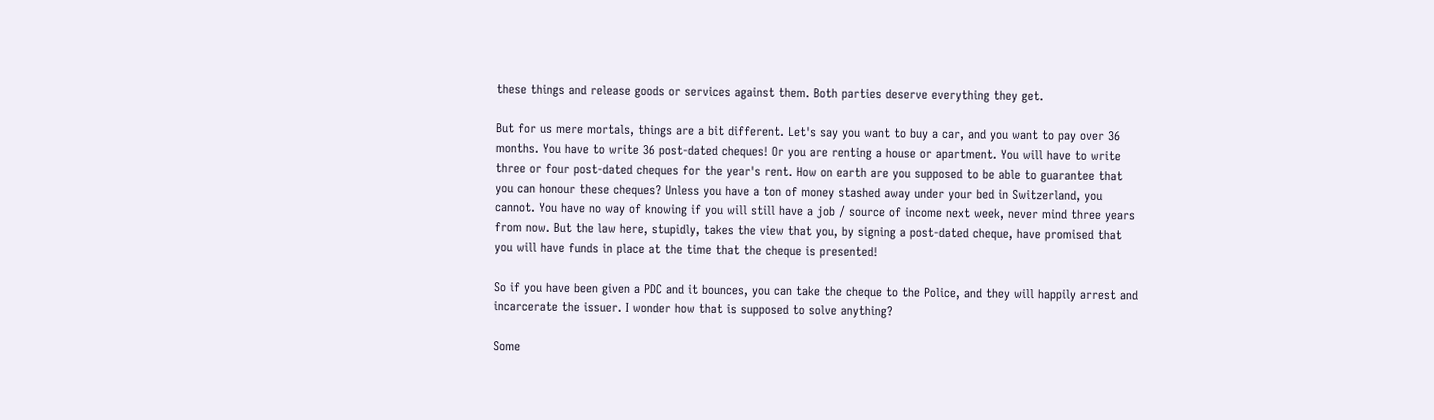these things and release goods or services against them. Both parties deserve everything they get.

But for us mere mortals, things are a bit different. Let's say you want to buy a car, and you want to pay over 36 months. You have to write 36 post-dated cheques! Or you are renting a house or apartment. You will have to write three or four post-dated cheques for the year's rent. How on earth are you supposed to be able to guarantee that you can honour these cheques? Unless you have a ton of money stashed away under your bed in Switzerland, you cannot. You have no way of knowing if you will still have a job / source of income next week, never mind three years from now. But the law here, stupidly, takes the view that you, by signing a post-dated cheque, have promised that you will have funds in place at the time that the cheque is presented!

So if you have been given a PDC and it bounces, you can take the cheque to the Police, and they will happily arrest and incarcerate the issuer. I wonder how that is supposed to solve anything?

Some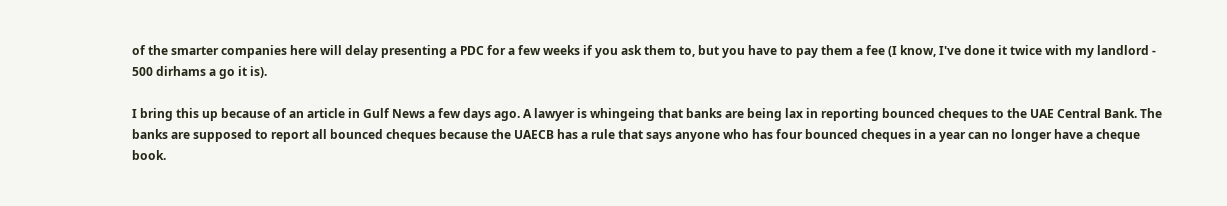of the smarter companies here will delay presenting a PDC for a few weeks if you ask them to, but you have to pay them a fee (I know, I've done it twice with my landlord - 500 dirhams a go it is).

I bring this up because of an article in Gulf News a few days ago. A lawyer is whingeing that banks are being lax in reporting bounced cheques to the UAE Central Bank. The banks are supposed to report all bounced cheques because the UAECB has a rule that says anyone who has four bounced cheques in a year can no longer have a cheque book.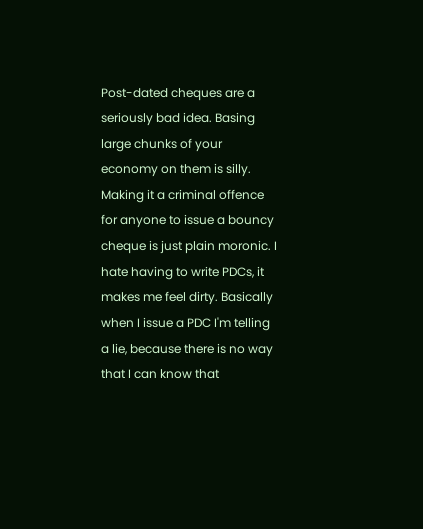Post-dated cheques are a seriously bad idea. Basing large chunks of your economy on them is silly. Making it a criminal offence for anyone to issue a bouncy cheque is just plain moronic. I hate having to write PDCs, it makes me feel dirty. Basically when I issue a PDC I'm telling a lie, because there is no way that I can know that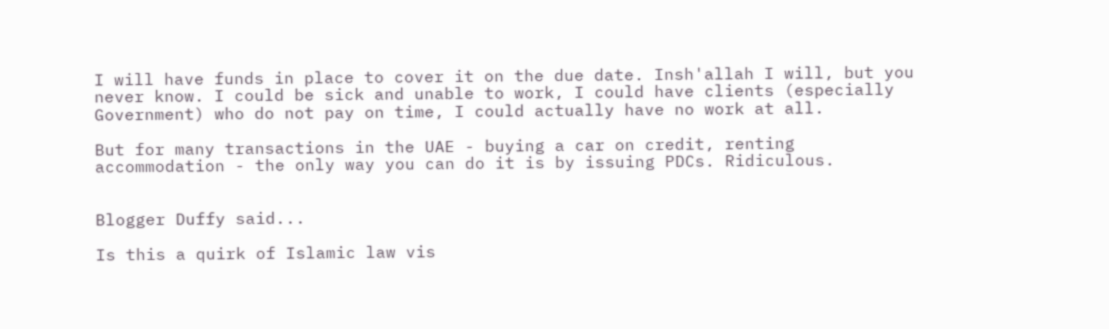I will have funds in place to cover it on the due date. Insh'allah I will, but you never know. I could be sick and unable to work, I could have clients (especially Government) who do not pay on time, I could actually have no work at all.

But for many transactions in the UAE - buying a car on credit, renting accommodation - the only way you can do it is by issuing PDCs. Ridiculous.


Blogger Duffy said...

Is this a quirk of Islamic law vis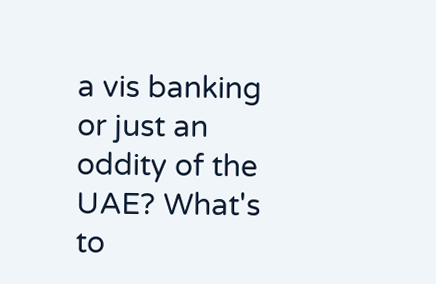a vis banking or just an oddity of the UAE? What's to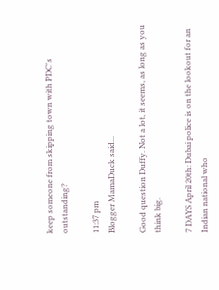keep someone from skipping town with PDC's outstanding?

11:37 pm
Blogger MamaDuck said...

Good question Duffy. Not a lot, it seems, as long as you think big.

7 DAYS April 20th: Dubai police is on the lookout for an Indian national who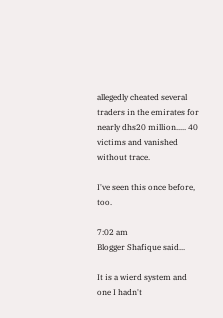allegedly cheated several traders in the emirates for nearly dhs20 million..... 40 victims and vanished without trace.

I've seen this once before, too.

7:02 am
Blogger Shafique said...

It is a wierd system and one I hadn't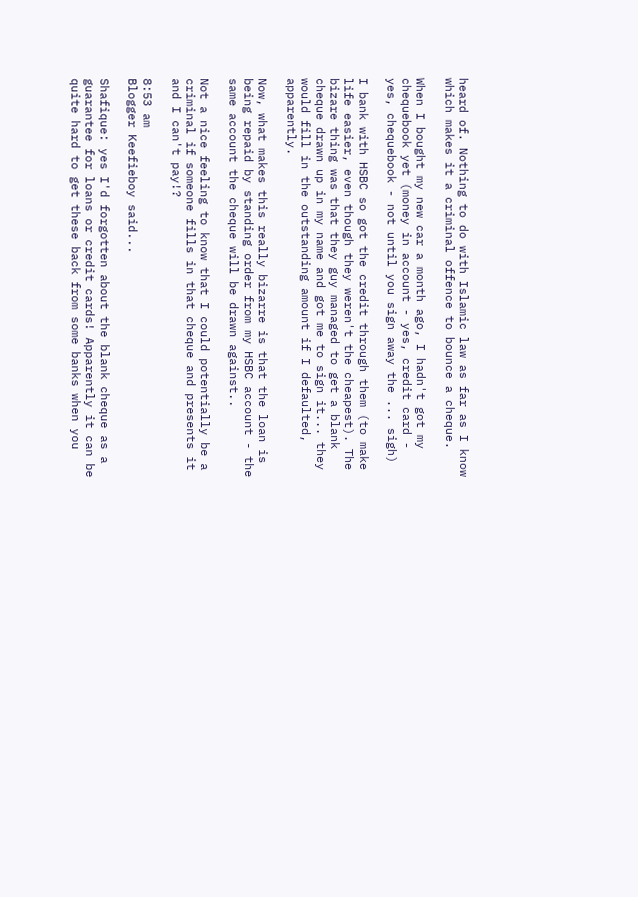heard of. Nothing to do with Islamic law as far as I know which makes it a criminal offence to bounce a cheque.

When I bought my new car a month ago, I hadn't got my chequebook yet (money in account - yes, credit card - yes, chequebook - not until you sign away the ... sigh)

I bank with HSBC so got the credit through them (to make life easier, even though they weren't the cheapest). The bizare thing was that they guy managed to get a blank cheque drawn up in my name and got me to sign it... they would fill in the outstanding amount if I defaulted, apparently.

Now, what makes this really bizarre is that the loan is being repaid by standing order from my HSBC account - the same account the cheque will be drawn against..

Not a nice feeling to know that I could potentially be a criminal if someone fills in that cheque and presents it and I can't pay!?

8:53 am
Blogger Keefieboy said...

Shafique: yes I'd forgotten about the blank cheque as a guarantee for loans or credit cards! Apparently it can be quite hard to get these back from some banks when you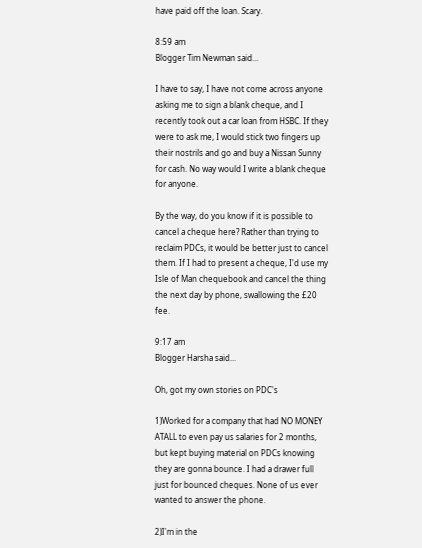have paid off the loan. Scary.

8:59 am
Blogger Tim Newman said...

I have to say, I have not come across anyone asking me to sign a blank cheque, and I recently took out a car loan from HSBC. If they were to ask me, I would stick two fingers up their nostrils and go and buy a Nissan Sunny for cash. No way would I write a blank cheque for anyone.

By the way, do you know if it is possible to cancel a cheque here? Rather than trying to reclaim PDCs, it would be better just to cancel them. If I had to present a cheque, I'd use my Isle of Man chequebook and cancel the thing the next day by phone, swallowing the £20 fee.

9:17 am
Blogger Harsha said...

Oh, got my own stories on PDC's

1)Worked for a company that had NO MONEY ATALL to even pay us salaries for 2 months, but kept buying material on PDCs knowing they are gonna bounce. I had a drawer full just for bounced cheques. None of us ever wanted to answer the phone.

2)I'm in the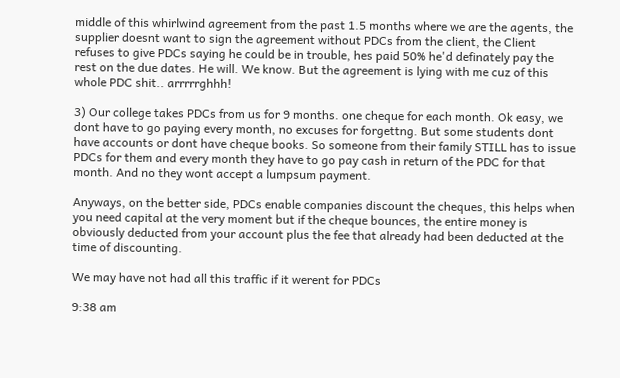middle of this whirlwind agreement from the past 1.5 months where we are the agents, the supplier doesnt want to sign the agreement without PDCs from the client, the Client refuses to give PDCs saying he could be in trouble, hes paid 50% he'd definately pay the rest on the due dates. He will. We know. But the agreement is lying with me cuz of this whole PDC shit.. arrrrrghhh!

3) Our college takes PDCs from us for 9 months. one cheque for each month. Ok easy, we dont have to go paying every month, no excuses for forgettng. But some students dont have accounts or dont have cheque books. So someone from their family STILL has to issue PDCs for them and every month they have to go pay cash in return of the PDC for that month. And no they wont accept a lumpsum payment.

Anyways, on the better side, PDCs enable companies discount the cheques, this helps when you need capital at the very moment but if the cheque bounces, the entire money is obviously deducted from your account plus the fee that already had been deducted at the time of discounting.

We may have not had all this traffic if it werent for PDCs

9:38 am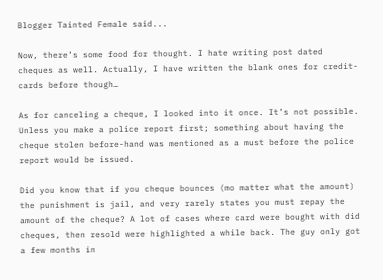Blogger Tainted Female said...

Now, there’s some food for thought. I hate writing post dated cheques as well. Actually, I have written the blank ones for credit-cards before though…

As for canceling a cheque, I looked into it once. It’s not possible. Unless you make a police report first; something about having the cheque stolen before-hand was mentioned as a must before the police report would be issued.

Did you know that if you cheque bounces (mo matter what the amount) the punishment is jail, and very rarely states you must repay the amount of the cheque? A lot of cases where card were bought with did cheques, then resold were highlighted a while back. The guy only got a few months in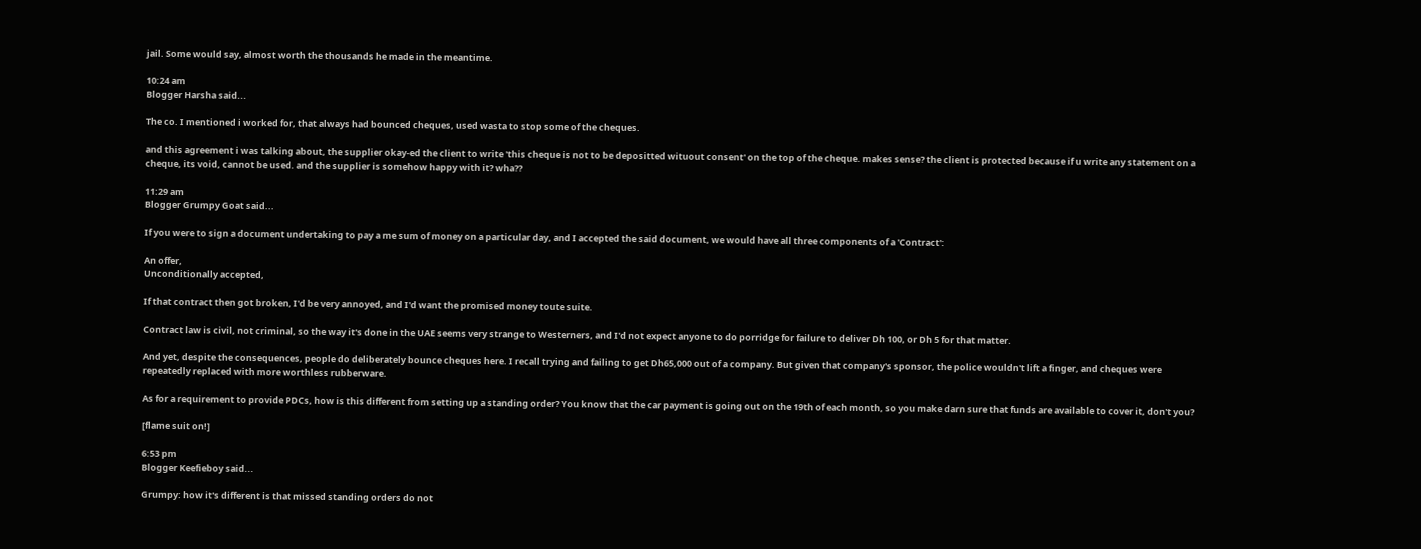jail. Some would say, almost worth the thousands he made in the meantime.

10:24 am
Blogger Harsha said...

The co. I mentioned i worked for, that always had bounced cheques, used wasta to stop some of the cheques.

and this agreement i was talking about, the supplier okay-ed the client to write 'this cheque is not to be depositted wituout consent' on the top of the cheque. makes sense? the client is protected because if u write any statement on a cheque, its void, cannot be used. and the supplier is somehow happy with it? wha??

11:29 am
Blogger Grumpy Goat said...

If you were to sign a document undertaking to pay a me sum of money on a particular day, and I accepted the said document, we would have all three components of a 'Contract':

An offer,
Unconditionally accepted,

If that contract then got broken, I'd be very annoyed, and I'd want the promised money toute suite.

Contract law is civil, not criminal, so the way it's done in the UAE seems very strange to Westerners, and I'd not expect anyone to do porridge for failure to deliver Dh 100, or Dh 5 for that matter.

And yet, despite the consequences, people do deliberately bounce cheques here. I recall trying and failing to get Dh65,000 out of a company. But given that company's sponsor, the police wouldn't lift a finger, and cheques were repeatedly replaced with more worthless rubberware.

As for a requirement to provide PDCs, how is this different from setting up a standing order? You know that the car payment is going out on the 19th of each month, so you make darn sure that funds are available to cover it, don't you?

[flame suit on!]

6:53 pm
Blogger Keefieboy said...

Grumpy: how it's different is that missed standing orders do not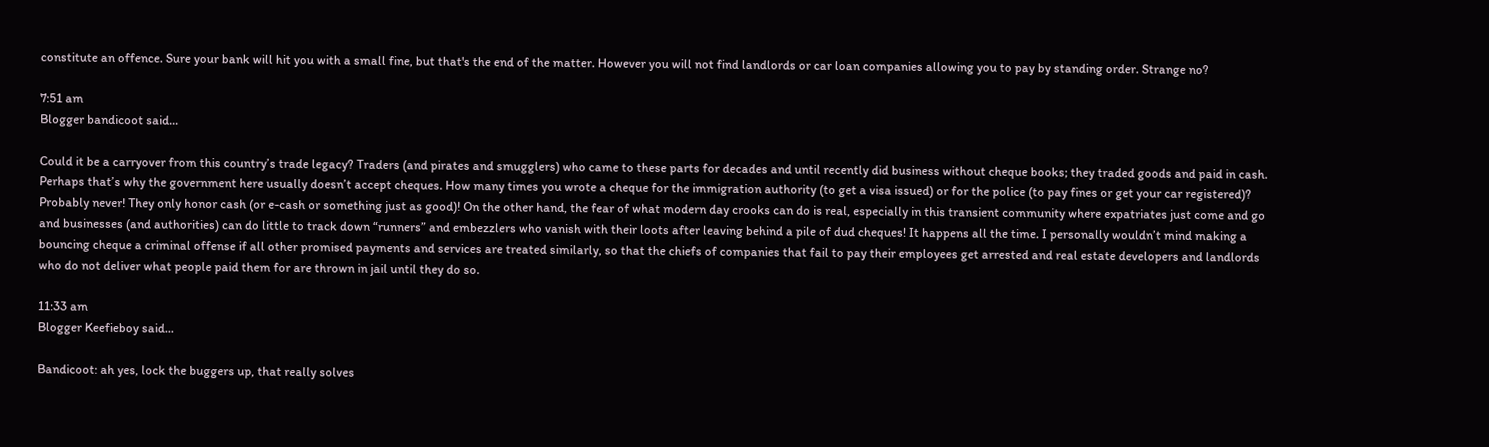constitute an offence. Sure your bank will hit you with a small fine, but that's the end of the matter. However you will not find landlords or car loan companies allowing you to pay by standing order. Strange no?

7:51 am
Blogger bandicoot said...

Could it be a carryover from this country’s trade legacy? Traders (and pirates and smugglers) who came to these parts for decades and until recently did business without cheque books; they traded goods and paid in cash. Perhaps that’s why the government here usually doesn’t accept cheques. How many times you wrote a cheque for the immigration authority (to get a visa issued) or for the police (to pay fines or get your car registered)? Probably never! They only honor cash (or e-cash or something just as good)! On the other hand, the fear of what modern day crooks can do is real, especially in this transient community where expatriates just come and go and businesses (and authorities) can do little to track down “runners” and embezzlers who vanish with their loots after leaving behind a pile of dud cheques! It happens all the time. I personally wouldn’t mind making a bouncing cheque a criminal offense if all other promised payments and services are treated similarly, so that the chiefs of companies that fail to pay their employees get arrested and real estate developers and landlords who do not deliver what people paid them for are thrown in jail until they do so.

11:33 am
Blogger Keefieboy said...

Bandicoot: ah yes, lock the buggers up, that really solves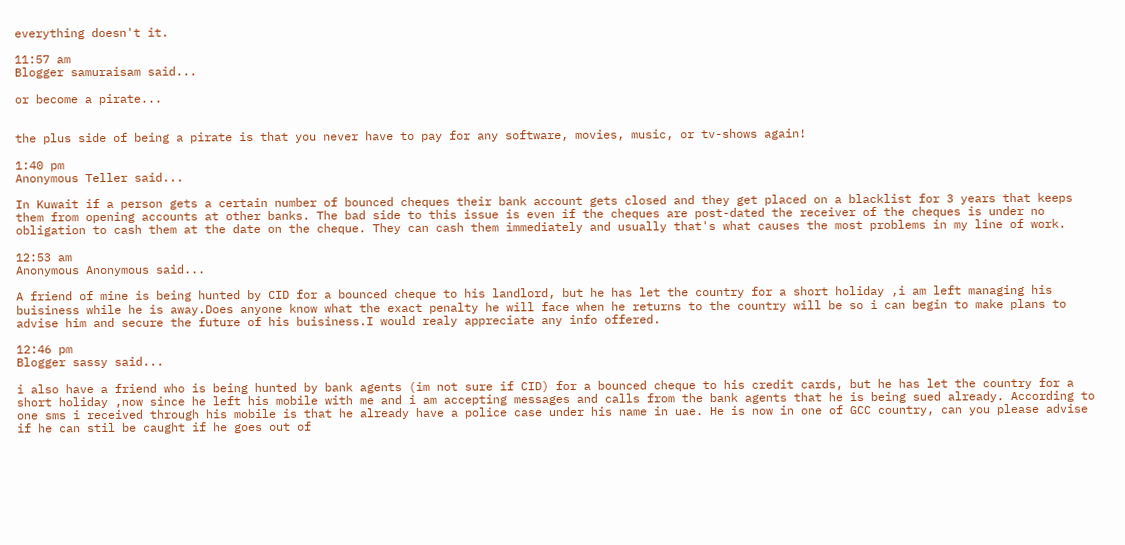everything doesn't it.

11:57 am
Blogger samuraisam said...

or become a pirate...


the plus side of being a pirate is that you never have to pay for any software, movies, music, or tv-shows again!

1:40 pm
Anonymous Teller said...

In Kuwait if a person gets a certain number of bounced cheques their bank account gets closed and they get placed on a blacklist for 3 years that keeps them from opening accounts at other banks. The bad side to this issue is even if the cheques are post-dated the receiver of the cheques is under no obligation to cash them at the date on the cheque. They can cash them immediately and usually that's what causes the most problems in my line of work.

12:53 am
Anonymous Anonymous said...

A friend of mine is being hunted by CID for a bounced cheque to his landlord, but he has let the country for a short holiday ,i am left managing his buisiness while he is away.Does anyone know what the exact penalty he will face when he returns to the country will be so i can begin to make plans to advise him and secure the future of his buisiness.I would realy appreciate any info offered.

12:46 pm
Blogger sassy said...

i also have a friend who is being hunted by bank agents (im not sure if CID) for a bounced cheque to his credit cards, but he has let the country for a short holiday ,now since he left his mobile with me and i am accepting messages and calls from the bank agents that he is being sued already. According to one sms i received through his mobile is that he already have a police case under his name in uae. He is now in one of GCC country, can you please advise if he can stil be caught if he goes out of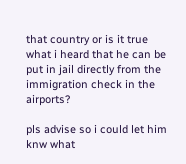that country or is it true what i heard that he can be put in jail directly from the immigration check in the airports?

pls advise so i could let him knw what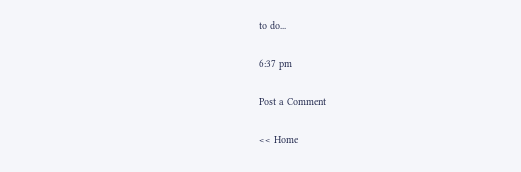to do...

6:37 pm

Post a Comment

<< Home